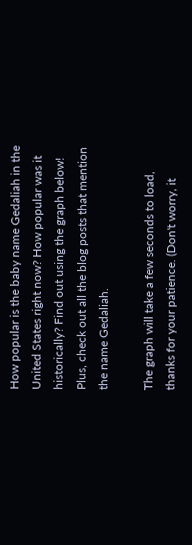How popular is the baby name Gedaliah in the United States right now? How popular was it historically? Find out using the graph below! Plus, check out all the blog posts that mention the name Gedaliah.

The graph will take a few seconds to load, thanks for your patience. (Don't worry, it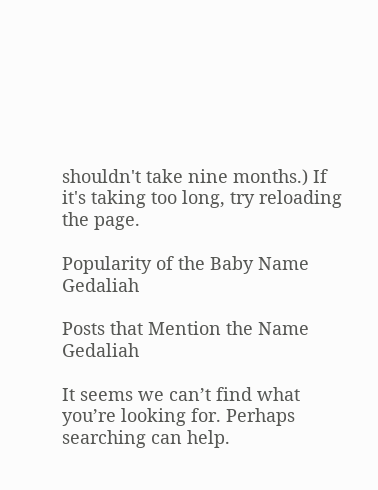shouldn't take nine months.) If it's taking too long, try reloading the page.

Popularity of the Baby Name Gedaliah

Posts that Mention the Name Gedaliah

It seems we can’t find what you’re looking for. Perhaps searching can help.